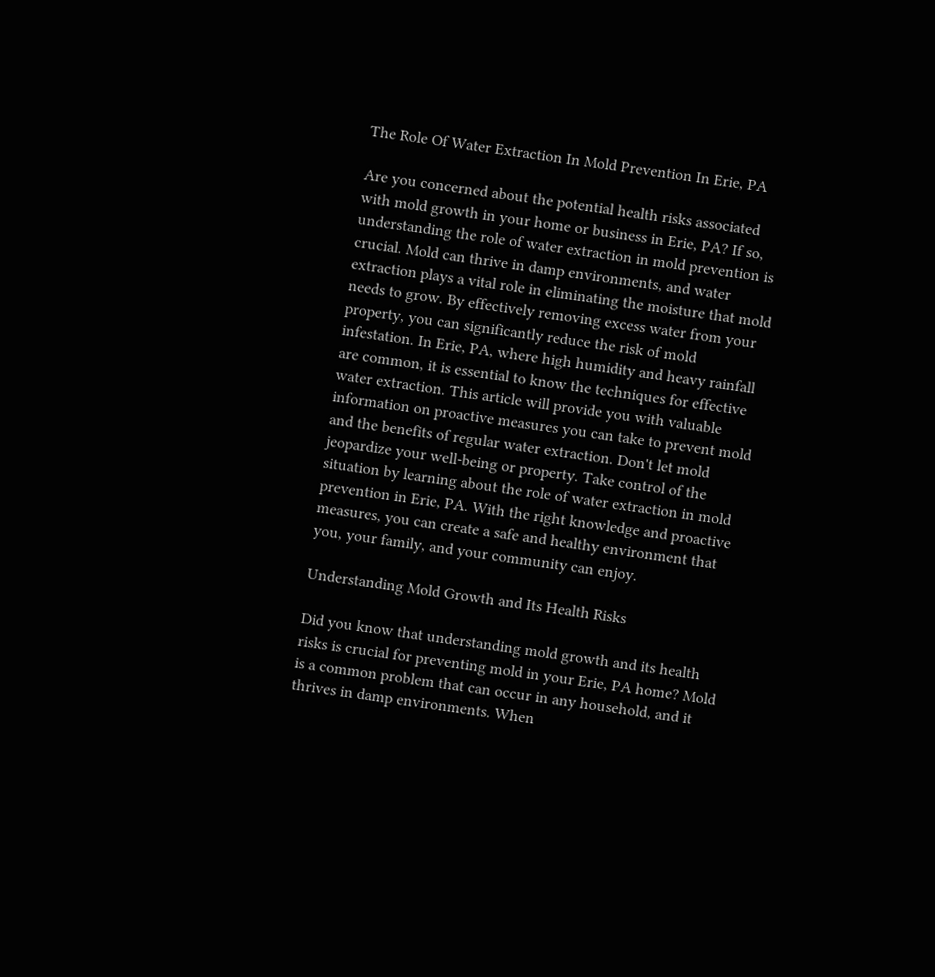The Role Of Water Extraction In Mold Prevention In Erie, PA

Are you concerned about the potential health risks associated with mold growth in your home or business in Erie, PA? If so, understanding the role of water extraction in mold prevention is crucial. Mold can thrive in damp environments, and water extraction plays a vital role in eliminating the moisture that mold needs to grow. By effectively removing excess water from your property, you can significantly reduce the risk of mold infestation. In Erie, PA, where high humidity and heavy rainfall are common, it is essential to know the techniques for effective water extraction. This article will provide you with valuable information on proactive measures you can take to prevent mold and the benefits of regular water extraction. Don't let mold jeopardize your well-being or property. Take control of the situation by learning about the role of water extraction in mold prevention in Erie, PA. With the right knowledge and proactive measures, you can create a safe and healthy environment that you, your family, and your community can enjoy.

Understanding Mold Growth and Its Health Risks

Did you know that understanding mold growth and its health risks is crucial for preventing mold in your Erie, PA home? Mold is a common problem that can occur in any household, and it thrives in damp environments. When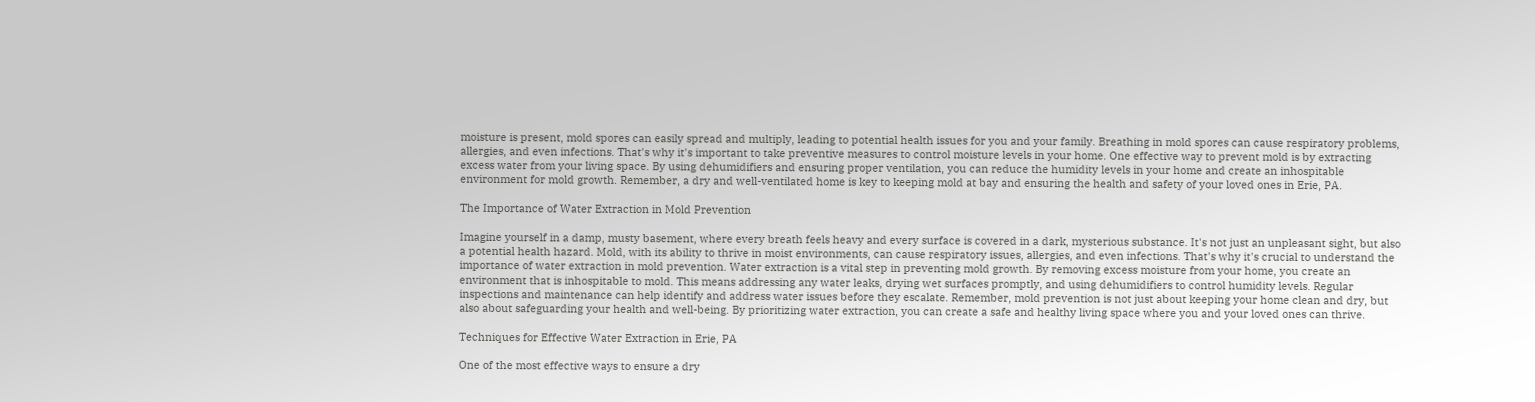moisture is present, mold spores can easily spread and multiply, leading to potential health issues for you and your family. Breathing in mold spores can cause respiratory problems, allergies, and even infections. That's why it's important to take preventive measures to control moisture levels in your home. One effective way to prevent mold is by extracting excess water from your living space. By using dehumidifiers and ensuring proper ventilation, you can reduce the humidity levels in your home and create an inhospitable environment for mold growth. Remember, a dry and well-ventilated home is key to keeping mold at bay and ensuring the health and safety of your loved ones in Erie, PA.

The Importance of Water Extraction in Mold Prevention

Imagine yourself in a damp, musty basement, where every breath feels heavy and every surface is covered in a dark, mysterious substance. It's not just an unpleasant sight, but also a potential health hazard. Mold, with its ability to thrive in moist environments, can cause respiratory issues, allergies, and even infections. That's why it's crucial to understand the importance of water extraction in mold prevention. Water extraction is a vital step in preventing mold growth. By removing excess moisture from your home, you create an environment that is inhospitable to mold. This means addressing any water leaks, drying wet surfaces promptly, and using dehumidifiers to control humidity levels. Regular inspections and maintenance can help identify and address water issues before they escalate. Remember, mold prevention is not just about keeping your home clean and dry, but also about safeguarding your health and well-being. By prioritizing water extraction, you can create a safe and healthy living space where you and your loved ones can thrive.

Techniques for Effective Water Extraction in Erie, PA

One of the most effective ways to ensure a dry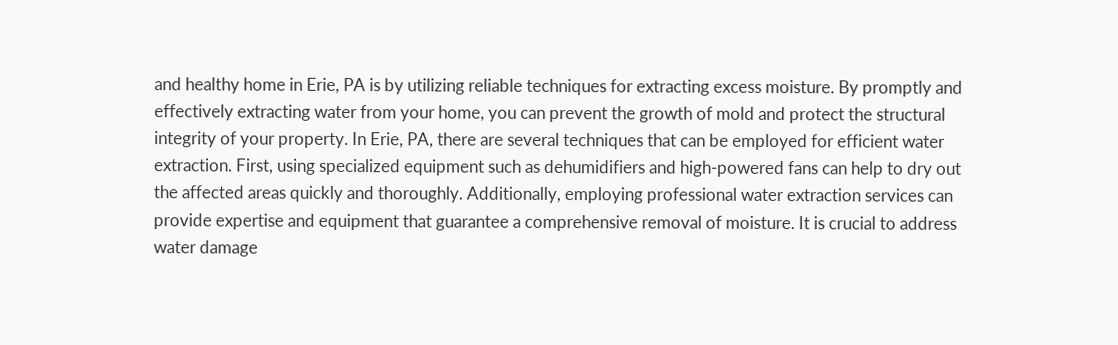and healthy home in Erie, PA is by utilizing reliable techniques for extracting excess moisture. By promptly and effectively extracting water from your home, you can prevent the growth of mold and protect the structural integrity of your property. In Erie, PA, there are several techniques that can be employed for efficient water extraction. First, using specialized equipment such as dehumidifiers and high-powered fans can help to dry out the affected areas quickly and thoroughly. Additionally, employing professional water extraction services can provide expertise and equipment that guarantee a comprehensive removal of moisture. It is crucial to address water damage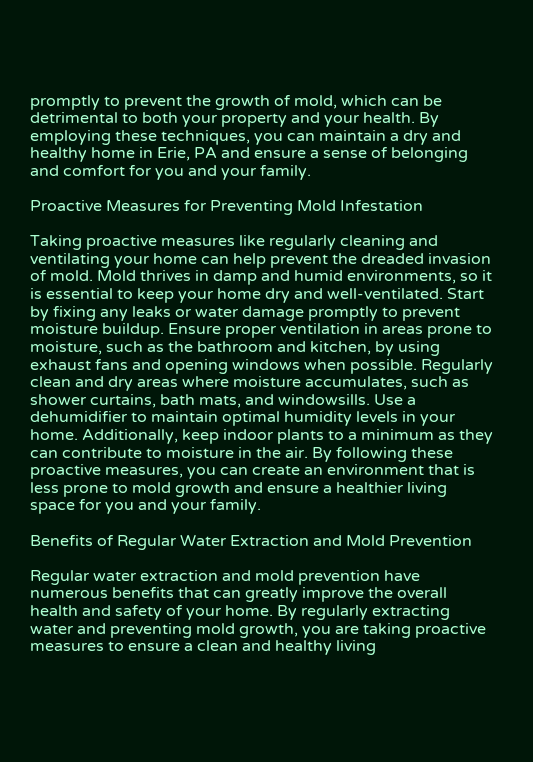promptly to prevent the growth of mold, which can be detrimental to both your property and your health. By employing these techniques, you can maintain a dry and healthy home in Erie, PA and ensure a sense of belonging and comfort for you and your family.

Proactive Measures for Preventing Mold Infestation

Taking proactive measures like regularly cleaning and ventilating your home can help prevent the dreaded invasion of mold. Mold thrives in damp and humid environments, so it is essential to keep your home dry and well-ventilated. Start by fixing any leaks or water damage promptly to prevent moisture buildup. Ensure proper ventilation in areas prone to moisture, such as the bathroom and kitchen, by using exhaust fans and opening windows when possible. Regularly clean and dry areas where moisture accumulates, such as shower curtains, bath mats, and windowsills. Use a dehumidifier to maintain optimal humidity levels in your home. Additionally, keep indoor plants to a minimum as they can contribute to moisture in the air. By following these proactive measures, you can create an environment that is less prone to mold growth and ensure a healthier living space for you and your family.

Benefits of Regular Water Extraction and Mold Prevention

Regular water extraction and mold prevention have numerous benefits that can greatly improve the overall health and safety of your home. By regularly extracting water and preventing mold growth, you are taking proactive measures to ensure a clean and healthy living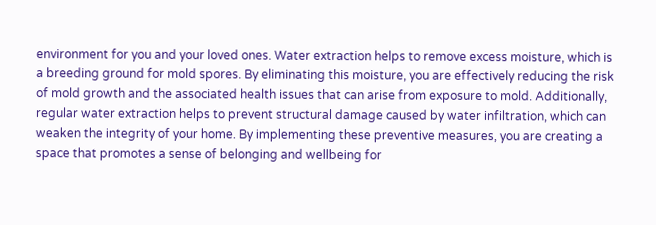environment for you and your loved ones. Water extraction helps to remove excess moisture, which is a breeding ground for mold spores. By eliminating this moisture, you are effectively reducing the risk of mold growth and the associated health issues that can arise from exposure to mold. Additionally, regular water extraction helps to prevent structural damage caused by water infiltration, which can weaken the integrity of your home. By implementing these preventive measures, you are creating a space that promotes a sense of belonging and wellbeing for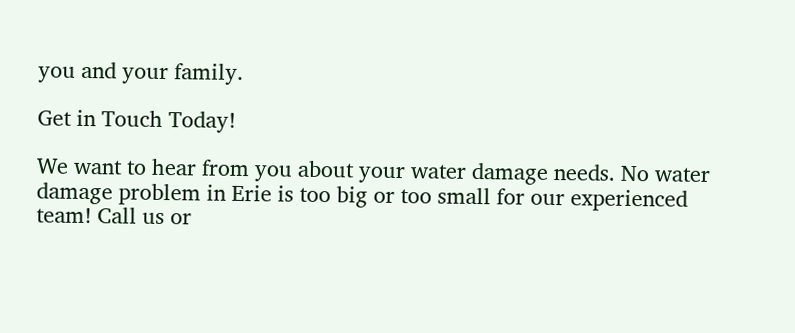you and your family.

Get in Touch Today!

We want to hear from you about your water damage needs. No water damage problem in Erie is too big or too small for our experienced team! Call us or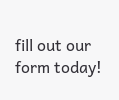fill out our form today!